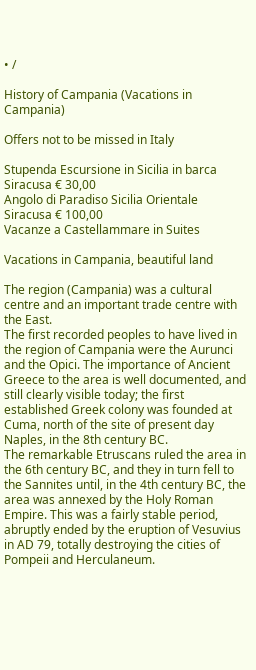• /

History of Campania (Vacations in Campania)

Offers not to be missed in Italy

Stupenda Escursione in Sicilia in barca
Siracusa € 30,00
Angolo di Paradiso Sicilia Orientale
Siracusa € 100,00
Vacanze a Castellammare in Suites

Vacations in Campania, beautiful land

The region (Campania) was a cultural centre and an important trade centre with the East.
The first recorded peoples to have lived in the region of Campania were the Aurunci and the Opici. The importance of Ancient Greece to the area is well documented, and still clearly visible today; the first established Greek colony was founded at Cuma, north of the site of present day Naples, in the 8th century BC.
The remarkable Etruscans ruled the area in the 6th century BC, and they in turn fell to the Sannites until, in the 4th century BC, the area was annexed by the Holy Roman Empire. This was a fairly stable period, abruptly ended by the eruption of Vesuvius in AD 79, totally destroying the cities of Pompeii and Herculaneum.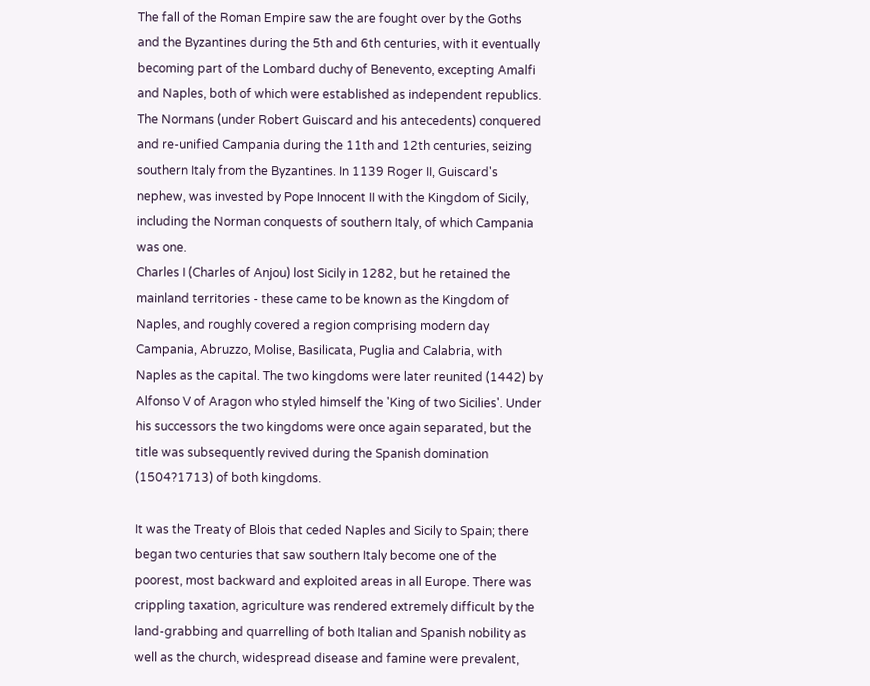The fall of the Roman Empire saw the are fought over by the Goths and the Byzantines during the 5th and 6th centuries, with it eventually becoming part of the Lombard duchy of Benevento, excepting Amalfi and Naples, both of which were established as independent republics. The Normans (under Robert Guiscard and his antecedents) conquered and re-unified Campania during the 11th and 12th centuries, seizing southern Italy from the Byzantines. In 1139 Roger II, Guiscard's nephew, was invested by Pope Innocent II with the Kingdom of Sicily, including the Norman conquests of southern Italy, of which Campania was one.
Charles I (Charles of Anjou) lost Sicily in 1282, but he retained the mainland territories - these came to be known as the Kingdom of Naples, and roughly covered a region comprising modern day Campania, Abruzzo, Molise, Basilicata, Puglia and Calabria, with Naples as the capital. The two kingdoms were later reunited (1442) by Alfonso V of Aragon who styled himself the 'King of two Sicilies'. Under his successors the two kingdoms were once again separated, but the title was subsequently revived during the Spanish domination (1504?1713) of both kingdoms.

It was the Treaty of Blois that ceded Naples and Sicily to Spain; there began two centuries that saw southern Italy become one of the poorest, most backward and exploited areas in all Europe. There was crippling taxation, agriculture was rendered extremely difficult by the land-grabbing and quarrelling of both Italian and Spanish nobility as well as the church, widespread disease and famine were prevalent,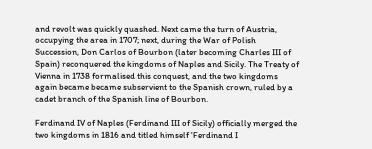and revolt was quickly quashed. Next came the turn of Austria, occupying the area in 1707; next, during the War of Polish Succession, Don Carlos of Bourbon (later becoming Charles III of Spain) reconquered the kingdoms of Naples and Sicily. The Treaty of Vienna in 1738 formalised this conquest, and the two kingdoms again became became subservient to the Spanish crown, ruled by a cadet branch of the Spanish line of Bourbon.

Ferdinand IV of Naples (Ferdinand III of Sicily) officially merged the two kingdoms in 1816 and titled himself 'Ferdinand I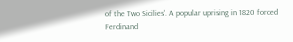of the Two Sicilies'. A popular uprising in 1820 forced Ferdinand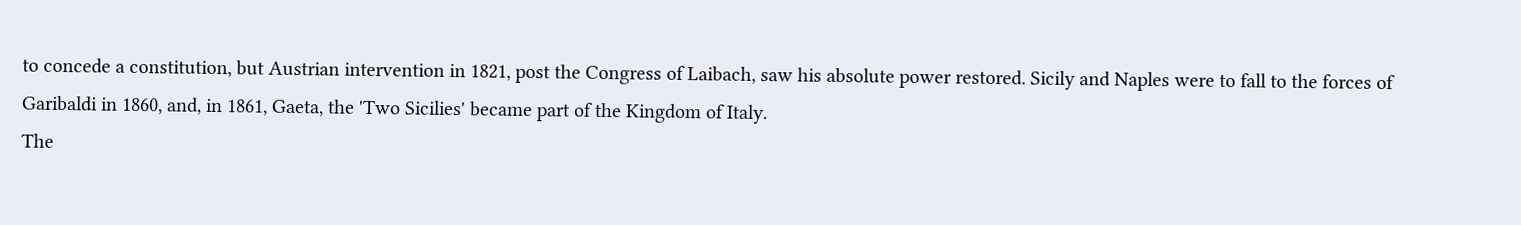to concede a constitution, but Austrian intervention in 1821, post the Congress of Laibach, saw his absolute power restored. Sicily and Naples were to fall to the forces of Garibaldi in 1860, and, in 1861, Gaeta, the 'Two Sicilies' became part of the Kingdom of Italy.
The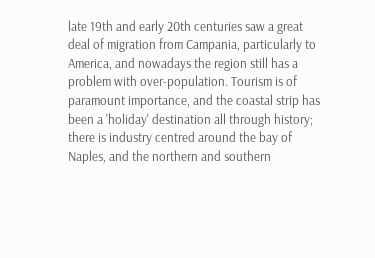late 19th and early 20th centuries saw a great deal of migration from Campania, particularly to America, and nowadays the region still has a problem with over-population. Tourism is of paramount importance, and the coastal strip has been a 'holiday' destination all through history; there is industry centred around the bay of Naples, and the northern and southern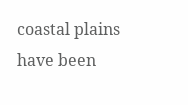coastal plains have been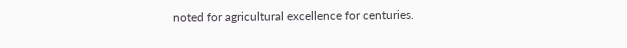noted for agricultural excellence for centuries.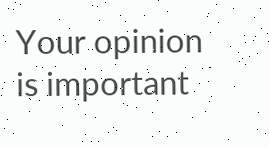Your opinion is important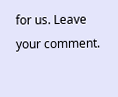for us. Leave your comment.